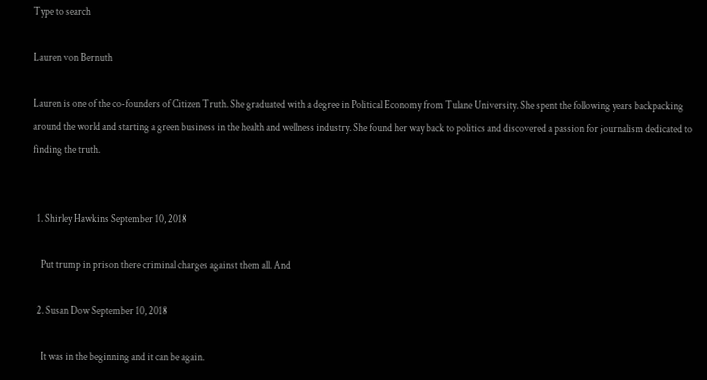Type to search

Lauren von Bernuth

Lauren is one of the co-founders of Citizen Truth. She graduated with a degree in Political Economy from Tulane University. She spent the following years backpacking around the world and starting a green business in the health and wellness industry. She found her way back to politics and discovered a passion for journalism dedicated to finding the truth.


  1. Shirley Hawkins September 10, 2018

    Put trump in prison there criminal charges against them all. And

  2. Susan Dow September 10, 2018

    It was in the beginning and it can be again.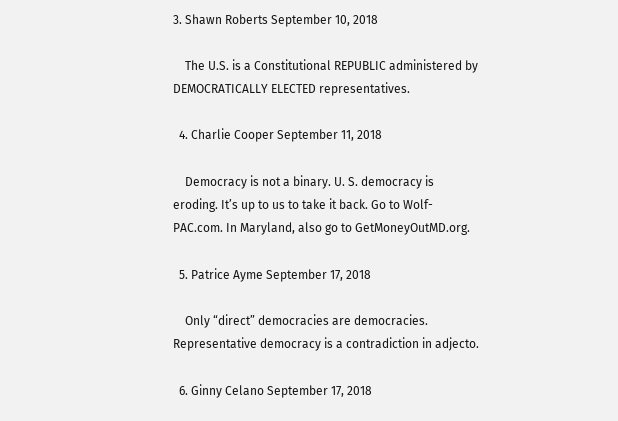3. Shawn Roberts September 10, 2018

    The U.S. is a Constitutional REPUBLIC administered by DEMOCRATICALLY ELECTED representatives.

  4. Charlie Cooper September 11, 2018

    Democracy is not a binary. U. S. democracy is eroding. It’s up to us to take it back. Go to Wolf-PAC.com. In Maryland, also go to GetMoneyOutMD.org.

  5. Patrice Ayme September 17, 2018

    Only “direct” democracies are democracies. Representative democracy is a contradiction in adjecto.

  6. Ginny Celano September 17, 2018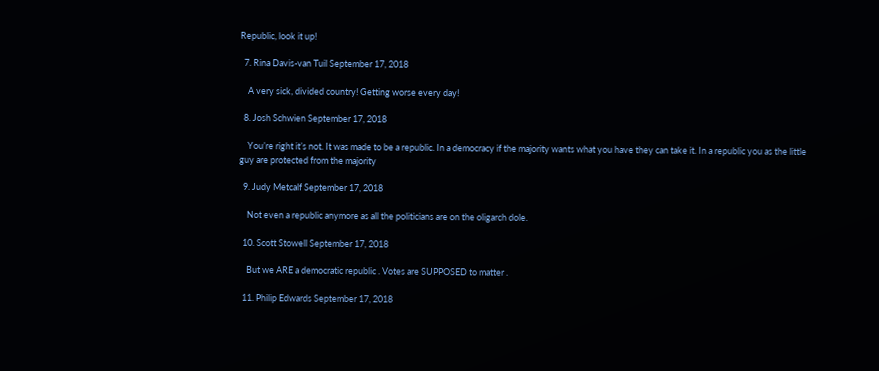Republic, look it up!

  7. Rina Davis-van Tuil September 17, 2018

    A very sick, divided country! Getting worse every day!

  8. Josh Schwien September 17, 2018

    You’re right it’s not. It was made to be a republic. In a democracy if the majority wants what you have they can take it. In a republic you as the little guy are protected from the majority

  9. Judy Metcalf September 17, 2018

    Not even a republic anymore as all the politicians are on the oligarch dole.

  10. Scott Stowell September 17, 2018

    But we ARE a democratic republic . Votes are SUPPOSED to matter .

  11. Philip Edwards September 17, 2018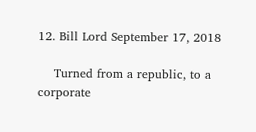12. Bill Lord September 17, 2018

    Turned from a republic, to a corporate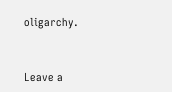oligarchy.


Leave a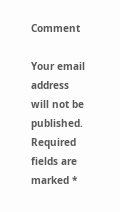Comment

Your email address will not be published. Required fields are marked *